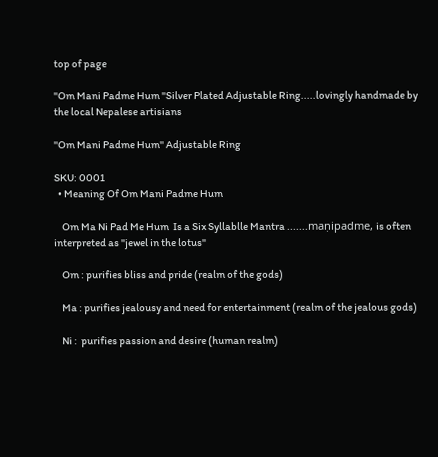top of page

"Om Mani Padme Hum "Silver Plated Adjustable Ring.....lovingly handmade by the local Nepalese artisians

''Om Mani Padme Hum'' Adjustable Ring

SKU: 0001
  • Meaning Of Om Mani Padme Hum

    Om Ma Ni Pad Me Hum  Is a Six Syllablle Mantra .......maṇipadme, is often interpreted as "jewel in the lotus"

    Om : purifies bliss and pride (realm of the gods)

    Ma : purifies jealousy and need for entertainment (realm of the jealous gods)

    Ni :  purifies passion and desire (human realm)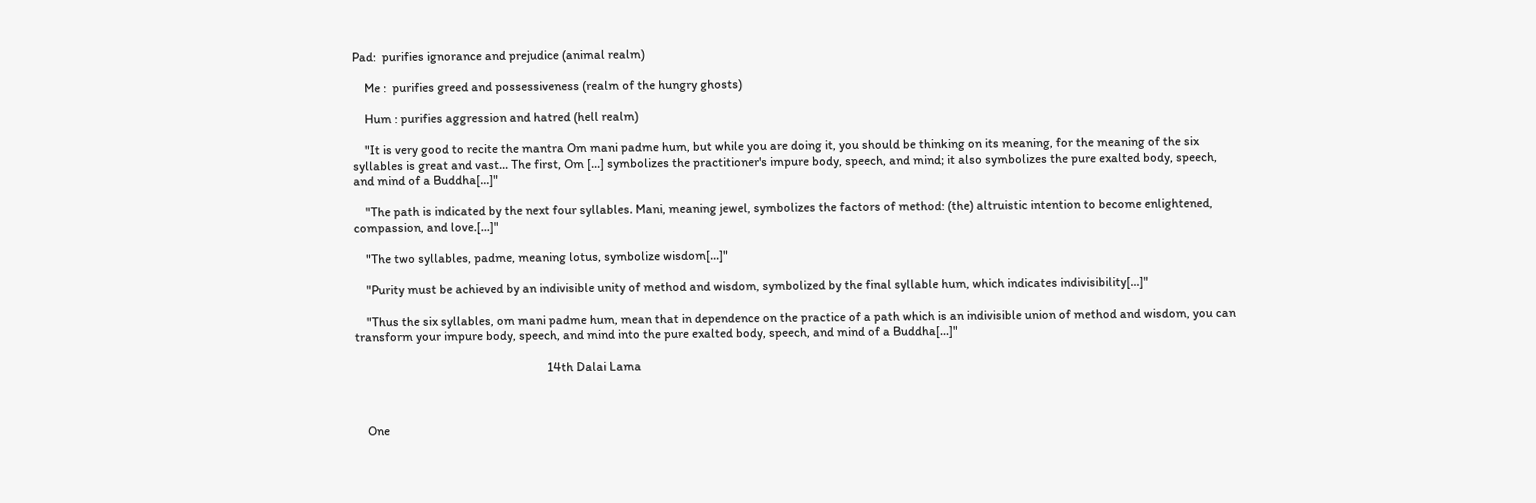Pad:  purifies ignorance and prejudice (animal realm)

    Me :  purifies greed and possessiveness (realm of the hungry ghosts)

    Hum : purifies aggression and hatred (hell realm)

    "It is very good to recite the mantra Om mani padme hum, but while you are doing it, you should be thinking on its meaning, for the meaning of the six syllables is great and vast... The first, Om [...] symbolizes the practitioner's impure body, speech, and mind; it also symbolizes the pure exalted body, speech, and mind of a Buddha[...]"

    "The path is indicated by the next four syllables. Mani, meaning jewel, symbolizes the factors of method: (the) altruistic intention to become enlightened, compassion, and love.[...]"

    "The two syllables, padme, meaning lotus, symbolize wisdom[...]"

    "Purity must be achieved by an indivisible unity of method and wisdom, symbolized by the final syllable hum, which indicates indivisibility[...]"

    "Thus the six syllables, om mani padme hum, mean that in dependence on the practice of a path which is an indivisible union of method and wisdom, you can transform your impure body, speech, and mind into the pure exalted body, speech, and mind of a Buddha[...]"

                                                                14th Dalai Lama



    One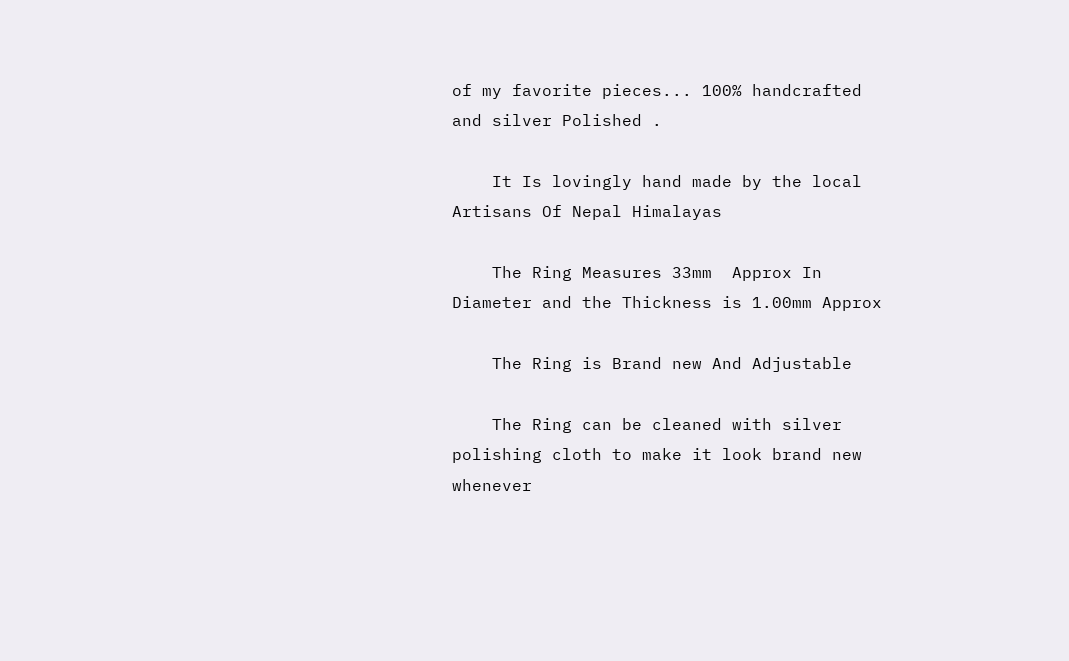of my favorite pieces... 100% handcrafted and silver Polished .

    It Is lovingly hand made by the local Artisans Of Nepal Himalayas

    The Ring Measures 33mm  Approx In Diameter and the Thickness is 1.00mm Approx

    The Ring is Brand new And Adjustable

    The Ring can be cleaned with silver polishing cloth to make it look brand new whenever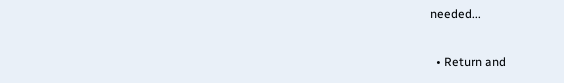needed...

  • Return and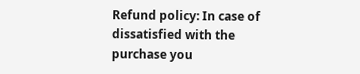Refund policy: In case of dissatisfied with the purchase you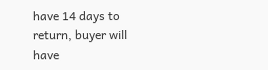have 14 days to return, buyer will have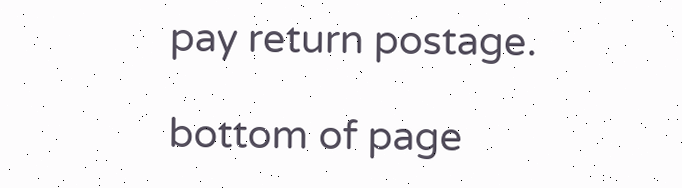pay return postage.

bottom of page